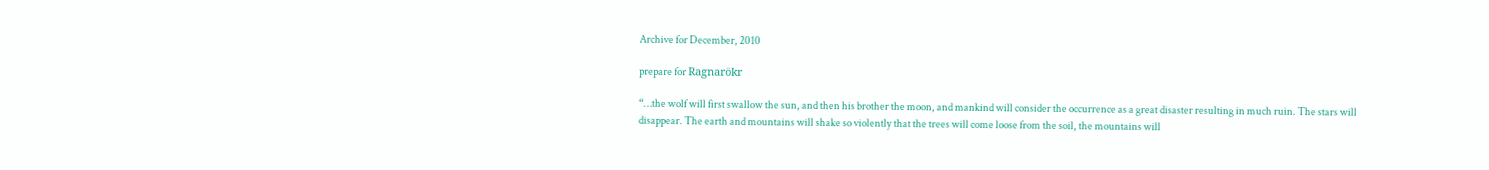Archive for December, 2010

prepare for Ragnarökr

“…the wolf will first swallow the sun, and then his brother the moon, and mankind will consider the occurrence as a great disaster resulting in much ruin. The stars will disappear. The earth and mountains will shake so violently that the trees will come loose from the soil, the mountains will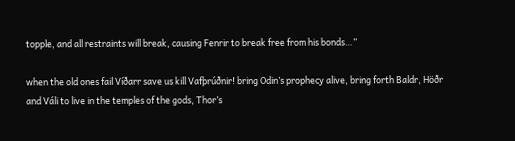topple, and all restraints will break, causing Fenrir to break free from his bonds…”

when the old ones fail Víðarr save us kill Vafþrúðnir! bring Odin’s prophecy alive, bring forth Baldr, Höðr and Váli to live in the temples of the gods, Thor’s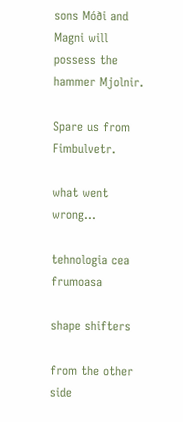sons Móði and Magni will possess the hammer Mjolnir.

Spare us from Fimbulvetr.

what went wrong…

tehnologia cea frumoasa

shape shifters

from the other side